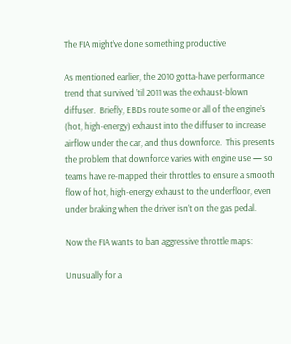The FIA might’ve done something productive

As mentioned earlier, the 2010 gotta-have performance trend that survived ’til 2011 was the exhaust-blown diffuser.  Briefly, EBDs route some or all of the engine’s (hot, high-energy) exhaust into the diffuser to increase airflow under the car, and thus downforce.  This presents the problem that downforce varies with engine use — so teams have re-mapped their throttles to ensure a smooth flow of hot, high-energy exhaust to the underfloor, even under braking when the driver isn’t on the gas pedal.

Now the FIA wants to ban aggressive throttle maps:

Unusually for a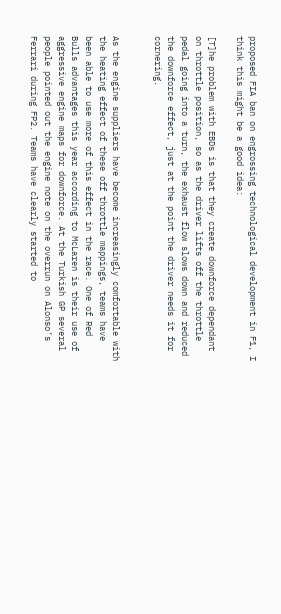proposed FIA ban on engrossing technological development in F1, I think this might be a good idea:

[T]he problem with EBDs is that they create downforce dependant on throttle position, so as the driver lifts off the throttle pedal going into a turn, the exhaust flow slows down and reduced the downforce effect, just at the point the driver needs it for cornering.


As the engine suppliers have become increasingly comfortable with the heating effect of these off throttle mappings, teams have been able to use more of this effect in the race. One of Red Bulls advantages this year according to McLaren is their use of aggressive engine maps for downforce. At the Turkish GP several people pointed out the engine note on the overrun on Alonso’s Ferrari during FP2. Teams have clearly started to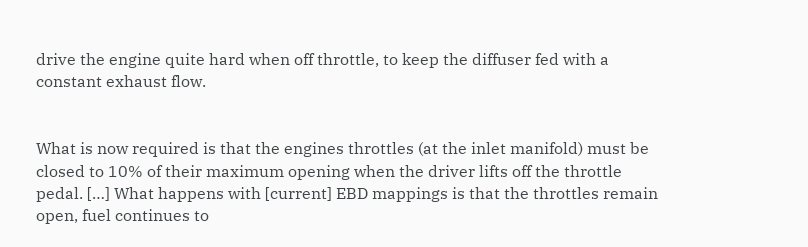drive the engine quite hard when off throttle, to keep the diffuser fed with a constant exhaust flow.


What is now required is that the engines throttles (at the inlet manifold) must be closed to 10% of their maximum opening when the driver lifts off the throttle pedal. […] What happens with [current] EBD mappings is that the throttles remain open, fuel continues to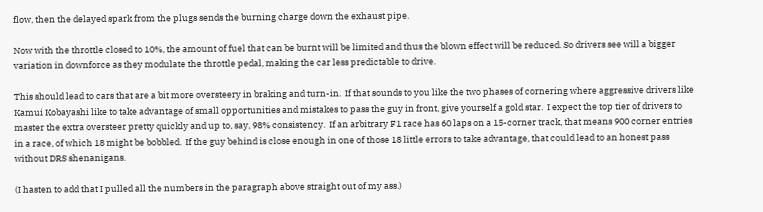flow, then the delayed spark from the plugs sends the burning charge down the exhaust pipe.

Now with the throttle closed to 10%, the amount of fuel that can be burnt will be limited and thus the blown effect will be reduced. So drivers see will a bigger variation in downforce as they modulate the throttle pedal, making the car less predictable to drive.

This should lead to cars that are a bit more oversteery in braking and turn-in.  If that sounds to you like the two phases of cornering where aggressive drivers like Kamui Kobayashi like to take advantage of small opportunities and mistakes to pass the guy in front, give yourself a gold star.  I expect the top tier of drivers to master the extra oversteer pretty quickly and up to, say, 98% consistency.  If an arbitrary F1 race has 60 laps on a 15-corner track, that means 900 corner entries in a race, of which 18 might be bobbled.  If the guy behind is close enough in one of those 18 little errors to take advantage, that could lead to an honest pass without DRS shenanigans.

(I hasten to add that I pulled all the numbers in the paragraph above straight out of my ass.)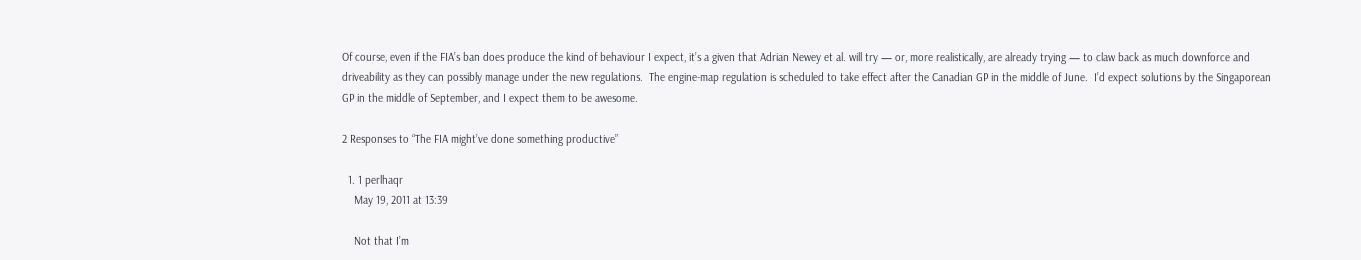Of course, even if the FIA’s ban does produce the kind of behaviour I expect, it’s a given that Adrian Newey et al. will try — or, more realistically, are already trying — to claw back as much downforce and driveability as they can possibly manage under the new regulations.  The engine-map regulation is scheduled to take effect after the Canadian GP in the middle of June.  I’d expect solutions by the Singaporean GP in the middle of September, and I expect them to be awesome.

2 Responses to “The FIA might’ve done something productive”

  1. 1 perlhaqr
    May 19, 2011 at 13:39

    Not that I’m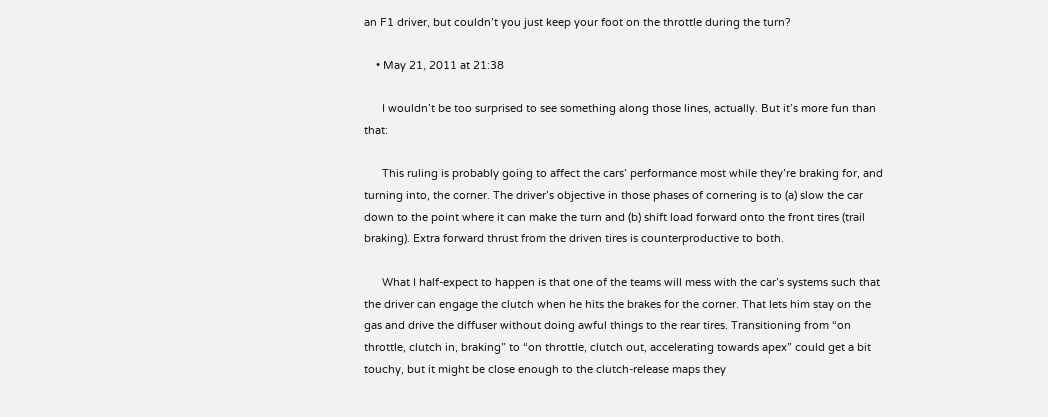an F1 driver, but couldn’t you just keep your foot on the throttle during the turn?

    • May 21, 2011 at 21:38

      I wouldn’t be too surprised to see something along those lines, actually. But it’s more fun than that:

      This ruling is probably going to affect the cars’ performance most while they’re braking for, and turning into, the corner. The driver’s objective in those phases of cornering is to (a) slow the car down to the point where it can make the turn and (b) shift load forward onto the front tires (trail braking). Extra forward thrust from the driven tires is counterproductive to both.

      What I half-expect to happen is that one of the teams will mess with the car’s systems such that the driver can engage the clutch when he hits the brakes for the corner. That lets him stay on the gas and drive the diffuser without doing awful things to the rear tires. Transitioning from “on throttle, clutch in, braking” to “on throttle, clutch out, accelerating towards apex” could get a bit touchy, but it might be close enough to the clutch-release maps they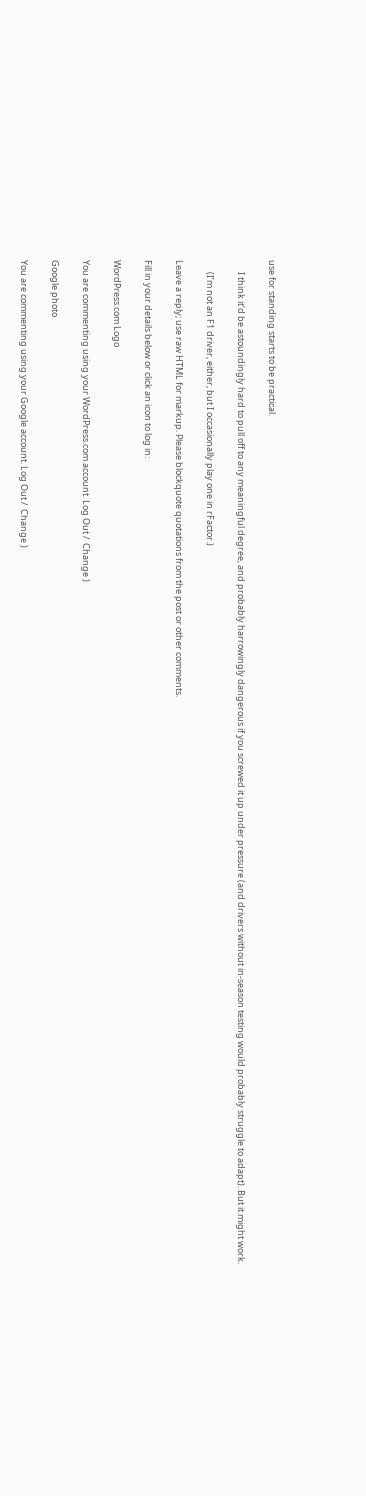use for standing starts to be practical.

      I think it’d be astoundingly hard to pull off to any meaningful degree, and probably harrowingly dangerous if you screwed it up under pressure (and drivers without in-season testing would probably struggle to adapt). But it might work.

      (I’m not an F1 driver, either, but I occasionally play one in rFactor.)

Leave a reply; use raw HTML for markup. Please blockquote quotations from the post or other comments.

Fill in your details below or click an icon to log in:

WordPress.com Logo

You are commenting using your WordPress.com account. Log Out /  Change )

Google photo

You are commenting using your Google account. Log Out /  Change )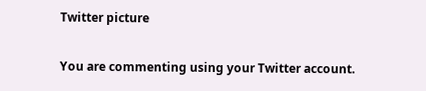Twitter picture

You are commenting using your Twitter account.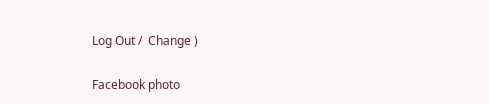Log Out /  Change )

Facebook photo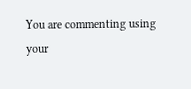You are commenting using your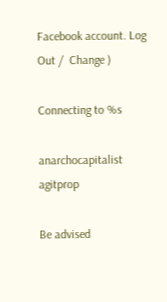Facebook account. Log Out /  Change )

Connecting to %s

anarchocapitalist agitprop

Be advised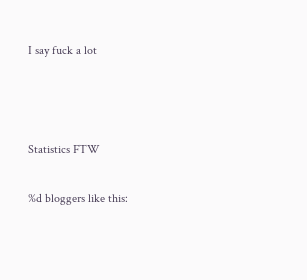I say fuck a lot



Statistics FTW

%d bloggers like this: